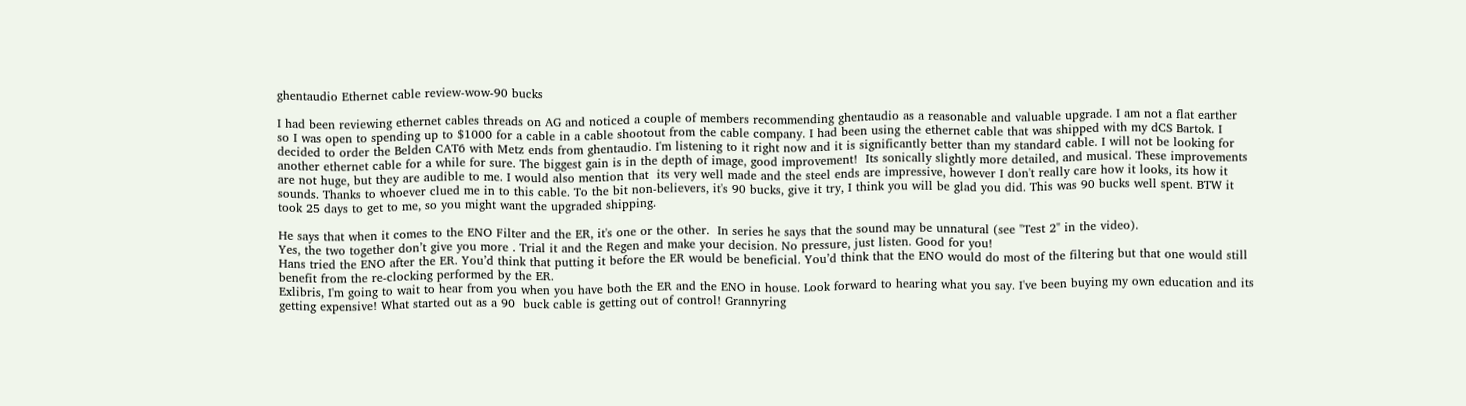ghentaudio Ethernet cable review-wow-90 bucks

I had been reviewing ethernet cables threads on AG and noticed a couple of members recommending ghentaudio as a reasonable and valuable upgrade. I am not a flat earther so I was open to spending up to $1000 for a cable in a cable shootout from the cable company. I had been using the ethernet cable that was shipped with my dCS Bartok. I decided to order the Belden CAT6 with Metz ends from ghentaudio. I'm listening to it right now and it is significantly better than my standard cable. I will not be looking for another ethernet cable for a while for sure. The biggest gain is in the depth of image, good improvement!  Its sonically slightly more detailed, and musical. These improvements are not huge, but they are audible to me. I would also mention that  its very well made and the steel ends are impressive, however I don't really care how it looks, its how it sounds. Thanks to whoever clued me in to this cable. To the bit non-believers, it's 90 bucks, give it try, I think you will be glad you did. This was 90 bucks well spent. BTW it took 25 days to get to me, so you might want the upgraded shipping.

He says that when it comes to the ENO Filter and the ER, it's one or the other.  In series he says that the sound may be unnatural (see "Test 2" in the video).
Yes, the two together don’t give you more . Trial it and the Regen and make your decision. No pressure, just listen. Good for you!
Hans tried the ENO after the ER. You’d think that putting it before the ER would be beneficial. You’d think that the ENO would do most of the filtering but that one would still benefit from the re-clocking performed by the ER.
Exlibris, I'm going to wait to hear from you when you have both the ER and the ENO in house. Look forward to hearing what you say. I've been buying my own education and its getting expensive! What started out as a 90  buck cable is getting out of control! Grannyring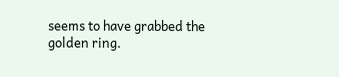seems to have grabbed the golden ring.